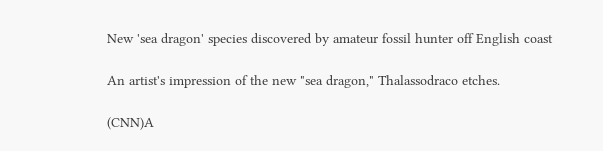New 'sea dragon' species discovered by amateur fossil hunter off English coast

An artist's impression of the new "sea dragon," Thalassodraco etches.

(CNN)A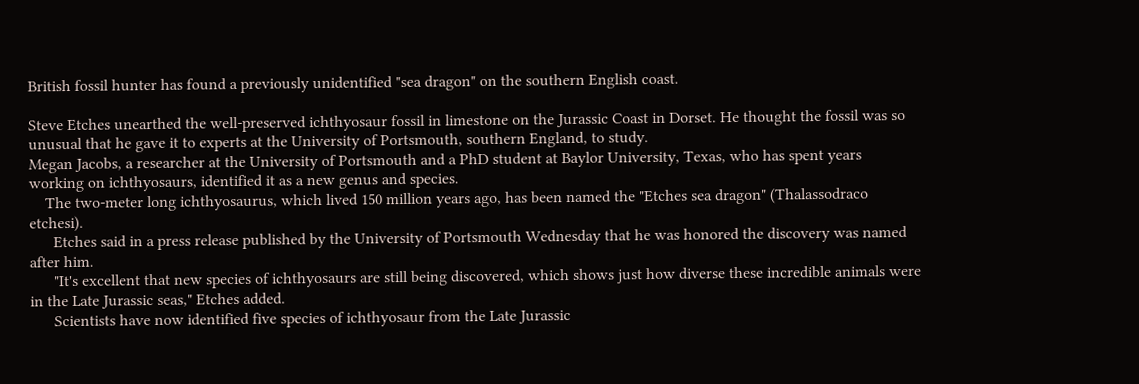British fossil hunter has found a previously unidentified "sea dragon" on the southern English coast.

Steve Etches unearthed the well-preserved ichthyosaur fossil in limestone on the Jurassic Coast in Dorset. He thought the fossil was so unusual that he gave it to experts at the University of Portsmouth, southern England, to study.
Megan Jacobs, a researcher at the University of Portsmouth and a PhD student at Baylor University, Texas, who has spent years working on ichthyosaurs, identified it as a new genus and species.
    The two-meter long ichthyosaurus, which lived 150 million years ago, has been named the "Etches sea dragon" (Thalassodraco etchesi).
      Etches said in a press release published by the University of Portsmouth Wednesday that he was honored the discovery was named after him.
      "It's excellent that new species of ichthyosaurs are still being discovered, which shows just how diverse these incredible animals were in the Late Jurassic seas," Etches added.
      Scientists have now identified five species of ichthyosaur from the Late Jurassic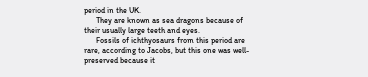period in the UK.
      They are known as sea dragons because of their usually large teeth and eyes.
      Fossils of ichthyosaurs from this period are rare, according to Jacobs, but this one was well-preserved because it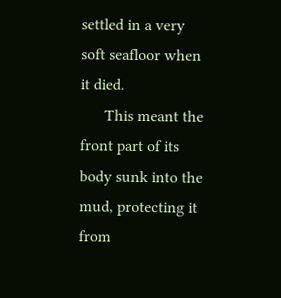settled in a very soft seafloor when it died.
      This meant the front part of its body sunk into the mud, protecting it from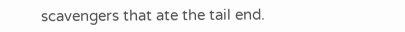scavengers that ate the tail end.